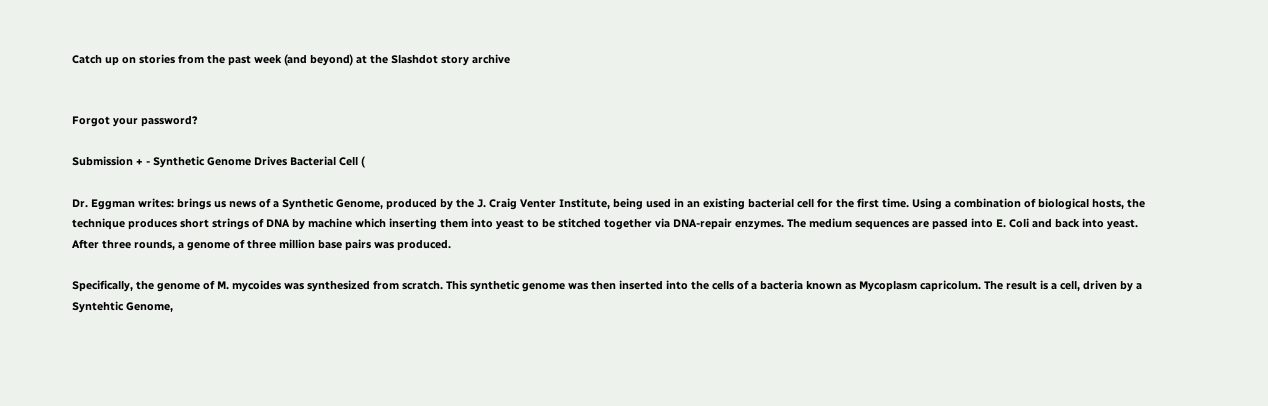Catch up on stories from the past week (and beyond) at the Slashdot story archive


Forgot your password?

Submission + - Synthetic Genome Drives Bacterial Cell (

Dr. Eggman writes: brings us news of a Synthetic Genome, produced by the J. Craig Venter Institute, being used in an existing bacterial cell for the first time. Using a combination of biological hosts, the technique produces short strings of DNA by machine which inserting them into yeast to be stitched together via DNA-repair enzymes. The medium sequences are passed into E. Coli and back into yeast. After three rounds, a genome of three million base pairs was produced.

Specifically, the genome of M. mycoides was synthesized from scratch. This synthetic genome was then inserted into the cells of a bacteria known as Mycoplasm capricolum. The result is a cell, driven by a Syntehtic Genome,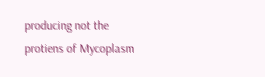producing not the protiens of Mycoplasm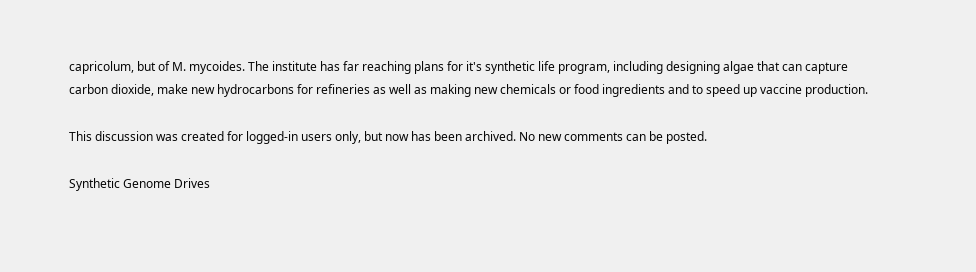capricolum, but of M. mycoides. The institute has far reaching plans for it's synthetic life program, including designing algae that can capture carbon dioxide, make new hydrocarbons for refineries as well as making new chemicals or food ingredients and to speed up vaccine production.

This discussion was created for logged-in users only, but now has been archived. No new comments can be posted.

Synthetic Genome Drives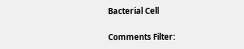Bacterial Cell

Comments Filter: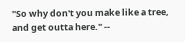"So why don't you make like a tree, and get outta here." --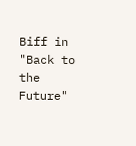Biff in "Back to the Future"